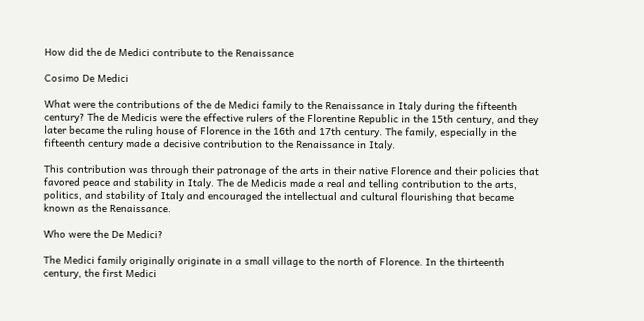How did the de Medici contribute to the Renaissance

Cosimo De Medici

What were the contributions of the de Medici family to the Renaissance in Italy during the fifteenth century? The de Medicis were the effective rulers of the Florentine Republic in the 15th century, and they later became the ruling house of Florence in the 16th and 17th century. The family, especially in the fifteenth century made a decisive contribution to the Renaissance in Italy.

This contribution was through their patronage of the arts in their native Florence and their policies that favored peace and stability in Italy. The de Medicis made a real and telling contribution to the arts, politics, and stability of Italy and encouraged the intellectual and cultural flourishing that became known as the Renaissance.

Who were the De Medici?

The Medici family originally originate in a small village to the north of Florence. In the thirteenth century, the first Medici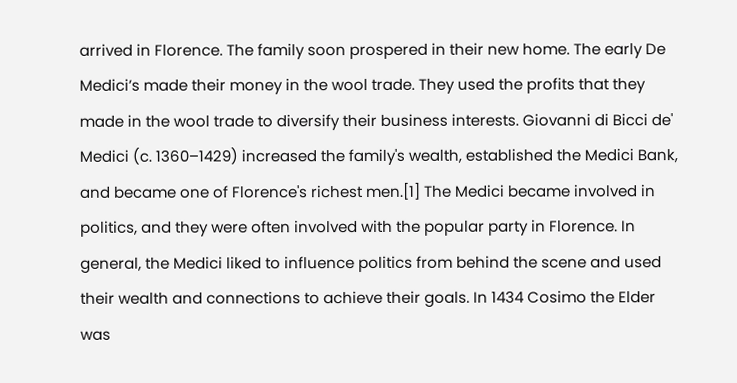arrived in Florence. The family soon prospered in their new home. The early De Medici’s made their money in the wool trade. They used the profits that they made in the wool trade to diversify their business interests. Giovanni di Bicci de' Medici (c. 1360–1429) increased the family's wealth, established the Medici Bank, and became one of Florence's richest men.[1] The Medici became involved in politics, and they were often involved with the popular party in Florence. In general, the Medici liked to influence politics from behind the scene and used their wealth and connections to achieve their goals. In 1434 Cosimo the Elder was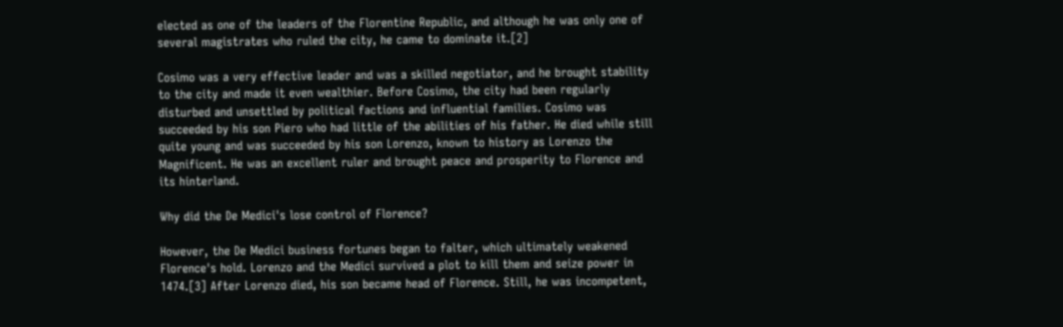elected as one of the leaders of the Florentine Republic, and although he was only one of several magistrates who ruled the city, he came to dominate it.[2]

Cosimo was a very effective leader and was a skilled negotiator, and he brought stability to the city and made it even wealthier. Before Cosimo, the city had been regularly disturbed and unsettled by political factions and influential families. Cosimo was succeeded by his son Piero who had little of the abilities of his father. He died while still quite young and was succeeded by his son Lorenzo, known to history as Lorenzo the Magnificent. He was an excellent ruler and brought peace and prosperity to Florence and its hinterland.

Why did the De Medici's lose control of Florence?

However, the De Medici business fortunes began to falter, which ultimately weakened Florence's hold. Lorenzo and the Medici survived a plot to kill them and seize power in 1474.[3] After Lorenzo died, his son became head of Florence. Still, he was incompetent,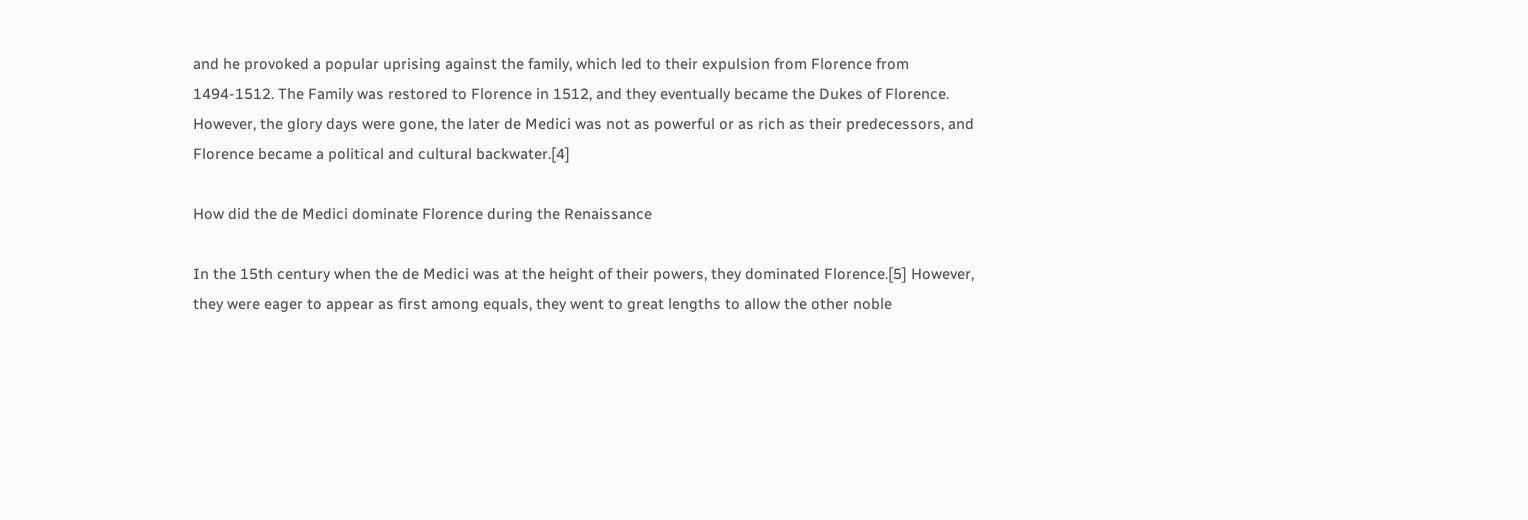and he provoked a popular uprising against the family, which led to their expulsion from Florence from 1494-1512. The Family was restored to Florence in 1512, and they eventually became the Dukes of Florence. However, the glory days were gone, the later de Medici was not as powerful or as rich as their predecessors, and Florence became a political and cultural backwater.[4]

How did the de Medici dominate Florence during the Renaissance

In the 15th century when the de Medici was at the height of their powers, they dominated Florence.[5] However, they were eager to appear as first among equals, they went to great lengths to allow the other noble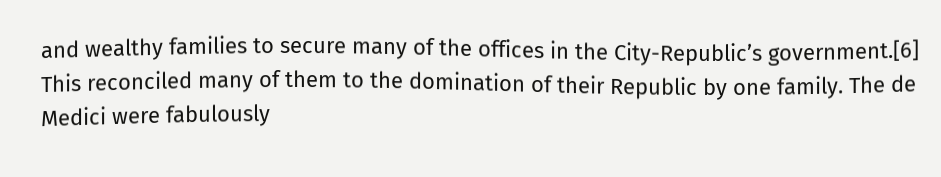and wealthy families to secure many of the offices in the City-Republic’s government.[6] This reconciled many of them to the domination of their Republic by one family. The de Medici were fabulously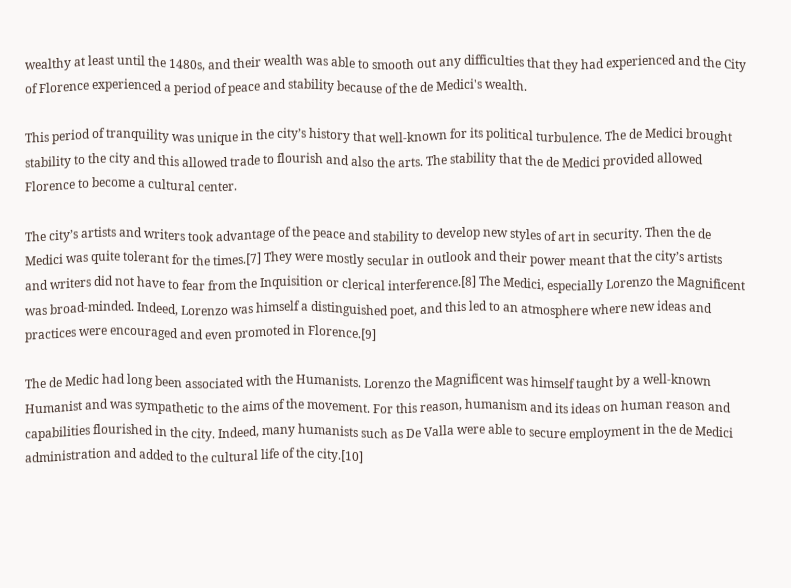wealthy at least until the 1480s, and their wealth was able to smooth out any difficulties that they had experienced and the City of Florence experienced a period of peace and stability because of the de Medici's wealth.

This period of tranquility was unique in the city’s history that well-known for its political turbulence. The de Medici brought stability to the city and this allowed trade to flourish and also the arts. The stability that the de Medici provided allowed Florence to become a cultural center.

The city’s artists and writers took advantage of the peace and stability to develop new styles of art in security. Then the de Medici was quite tolerant for the times.[7] They were mostly secular in outlook and their power meant that the city’s artists and writers did not have to fear from the Inquisition or clerical interference.[8] The Medici, especially Lorenzo the Magnificent was broad-minded. Indeed, Lorenzo was himself a distinguished poet, and this led to an atmosphere where new ideas and practices were encouraged and even promoted in Florence.[9]

The de Medic had long been associated with the Humanists. Lorenzo the Magnificent was himself taught by a well-known Humanist and was sympathetic to the aims of the movement. For this reason, humanism and its ideas on human reason and capabilities flourished in the city. Indeed, many humanists such as De Valla were able to secure employment in the de Medici administration and added to the cultural life of the city.[10]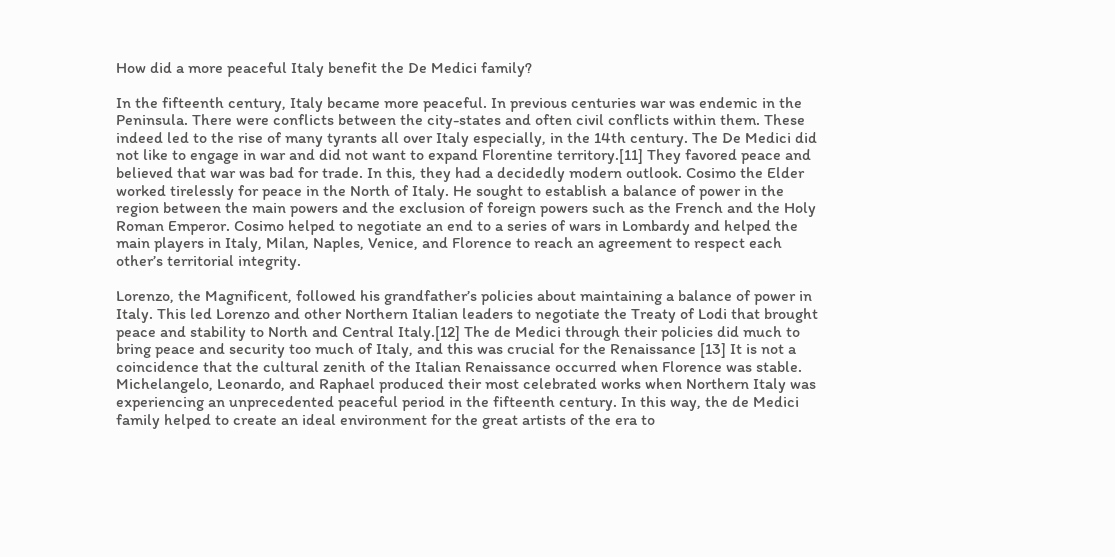How did a more peaceful Italy benefit the De Medici family?

In the fifteenth century, Italy became more peaceful. In previous centuries war was endemic in the Peninsula. There were conflicts between the city-states and often civil conflicts within them. These indeed led to the rise of many tyrants all over Italy especially, in the 14th century. The De Medici did not like to engage in war and did not want to expand Florentine territory.[11] They favored peace and believed that war was bad for trade. In this, they had a decidedly modern outlook. Cosimo the Elder worked tirelessly for peace in the North of Italy. He sought to establish a balance of power in the region between the main powers and the exclusion of foreign powers such as the French and the Holy Roman Emperor. Cosimo helped to negotiate an end to a series of wars in Lombardy and helped the main players in Italy, Milan, Naples, Venice, and Florence to reach an agreement to respect each other’s territorial integrity.

Lorenzo, the Magnificent, followed his grandfather’s policies about maintaining a balance of power in Italy. This led Lorenzo and other Northern Italian leaders to negotiate the Treaty of Lodi that brought peace and stability to North and Central Italy.[12] The de Medici through their policies did much to bring peace and security too much of Italy, and this was crucial for the Renaissance [13] It is not a coincidence that the cultural zenith of the Italian Renaissance occurred when Florence was stable. Michelangelo, Leonardo, and Raphael produced their most celebrated works when Northern Italy was experiencing an unprecedented peaceful period in the fifteenth century. In this way, the de Medici family helped to create an ideal environment for the great artists of the era to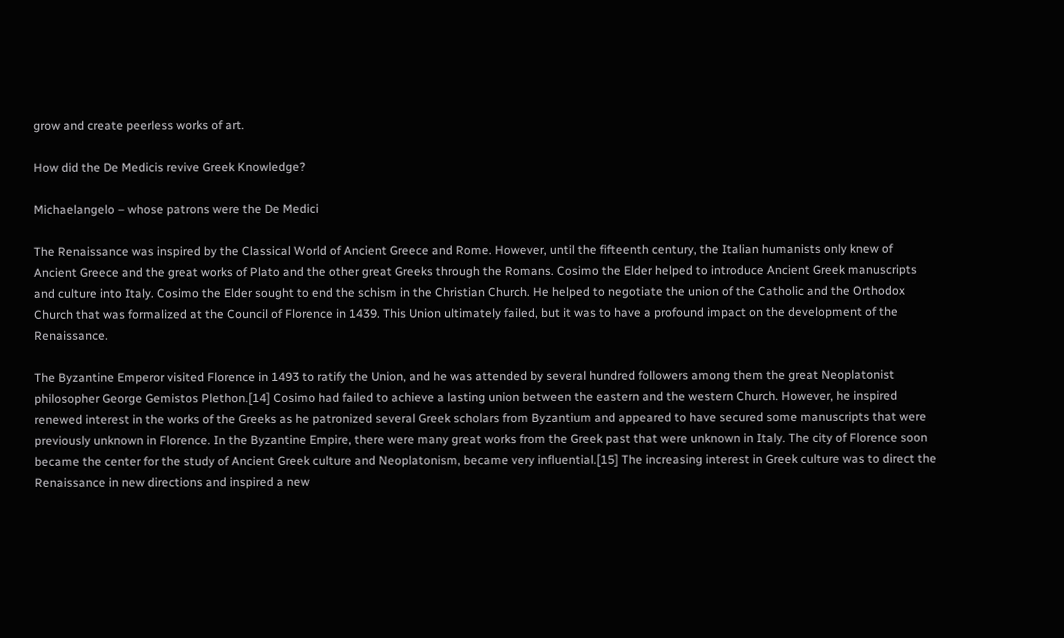grow and create peerless works of art.

How did the De Medicis revive Greek Knowledge?

Michaelangelo – whose patrons were the De Medici

The Renaissance was inspired by the Classical World of Ancient Greece and Rome. However, until the fifteenth century, the Italian humanists only knew of Ancient Greece and the great works of Plato and the other great Greeks through the Romans. Cosimo the Elder helped to introduce Ancient Greek manuscripts and culture into Italy. Cosimo the Elder sought to end the schism in the Christian Church. He helped to negotiate the union of the Catholic and the Orthodox Church that was formalized at the Council of Florence in 1439. This Union ultimately failed, but it was to have a profound impact on the development of the Renaissance.

The Byzantine Emperor visited Florence in 1493 to ratify the Union, and he was attended by several hundred followers among them the great Neoplatonist philosopher George Gemistos Plethon.[14] Cosimo had failed to achieve a lasting union between the eastern and the western Church. However, he inspired renewed interest in the works of the Greeks as he patronized several Greek scholars from Byzantium and appeared to have secured some manuscripts that were previously unknown in Florence. In the Byzantine Empire, there were many great works from the Greek past that were unknown in Italy. The city of Florence soon became the center for the study of Ancient Greek culture and Neoplatonism, became very influential.[15] The increasing interest in Greek culture was to direct the Renaissance in new directions and inspired a new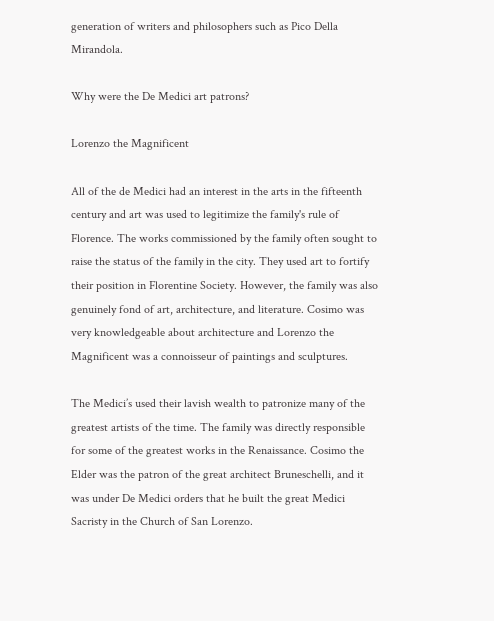generation of writers and philosophers such as Pico Della Mirandola.

Why were the De Medici art patrons?

Lorenzo the Magnificent

All of the de Medici had an interest in the arts in the fifteenth century and art was used to legitimize the family's rule of Florence. The works commissioned by the family often sought to raise the status of the family in the city. They used art to fortify their position in Florentine Society. However, the family was also genuinely fond of art, architecture, and literature. Cosimo was very knowledgeable about architecture and Lorenzo the Magnificent was a connoisseur of paintings and sculptures.

The Medici’s used their lavish wealth to patronize many of the greatest artists of the time. The family was directly responsible for some of the greatest works in the Renaissance. Cosimo the Elder was the patron of the great architect Bruneschelli, and it was under De Medici orders that he built the great Medici Sacristy in the Church of San Lorenzo.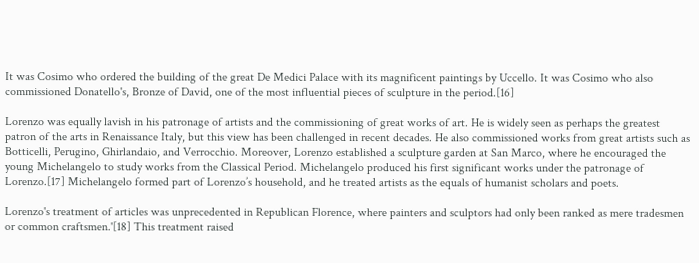It was Cosimo who ordered the building of the great De Medici Palace with its magnificent paintings by Uccello. It was Cosimo who also commissioned Donatello's, Bronze of David, one of the most influential pieces of sculpture in the period.[16]

Lorenzo was equally lavish in his patronage of artists and the commissioning of great works of art. He is widely seen as perhaps the greatest patron of the arts in Renaissance Italy, but this view has been challenged in recent decades. He also commissioned works from great artists such as Botticelli, Perugino, Ghirlandaio, and Verrocchio. Moreover, Lorenzo established a sculpture garden at San Marco, where he encouraged the young Michelangelo to study works from the Classical Period. Michelangelo produced his first significant works under the patronage of Lorenzo.[17] Michelangelo formed part of Lorenzo’s household, and he treated artists as the equals of humanist scholars and poets.

Lorenzo's treatment of articles was unprecedented in Republican Florence, where painters and sculptors had only been ranked as mere tradesmen or common craftsmen.'[18] This treatment raised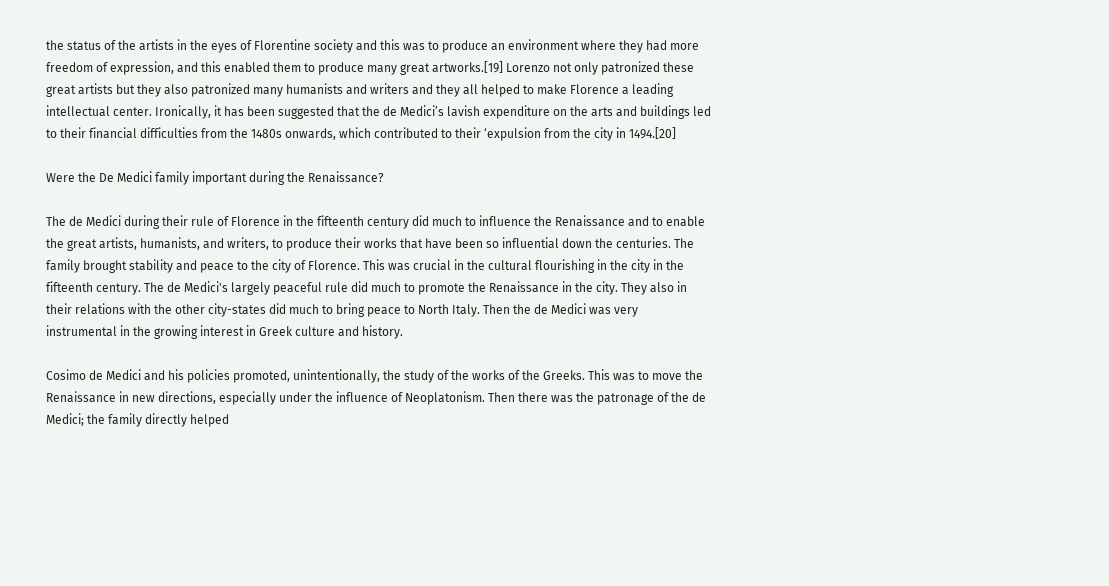the status of the artists in the eyes of Florentine society and this was to produce an environment where they had more freedom of expression, and this enabled them to produce many great artworks.[19] Lorenzo not only patronized these great artists but they also patronized many humanists and writers and they all helped to make Florence a leading intellectual center. Ironically, it has been suggested that the de Medici’s lavish expenditure on the arts and buildings led to their financial difficulties from the 1480s onwards, which contributed to their ‘expulsion from the city in 1494.[20]

Were the De Medici family important during the Renaissance?

The de Medici during their rule of Florence in the fifteenth century did much to influence the Renaissance and to enable the great artists, humanists, and writers, to produce their works that have been so influential down the centuries. The family brought stability and peace to the city of Florence. This was crucial in the cultural flourishing in the city in the fifteenth century. The de Medici's largely peaceful rule did much to promote the Renaissance in the city. They also in their relations with the other city-states did much to bring peace to North Italy. Then the de Medici was very instrumental in the growing interest in Greek culture and history.

Cosimo de Medici and his policies promoted, unintentionally, the study of the works of the Greeks. This was to move the Renaissance in new directions, especially under the influence of Neoplatonism. Then there was the patronage of the de Medici; the family directly helped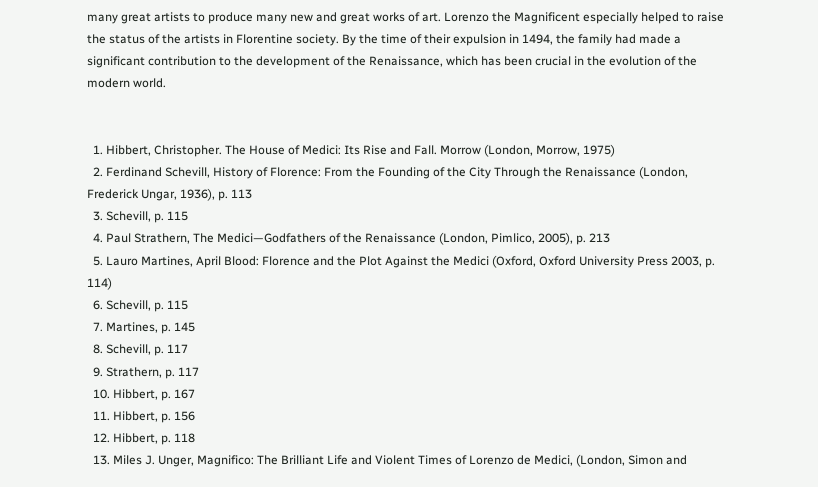many great artists to produce many new and great works of art. Lorenzo the Magnificent especially helped to raise the status of the artists in Florentine society. By the time of their expulsion in 1494, the family had made a significant contribution to the development of the Renaissance, which has been crucial in the evolution of the modern world.


  1. Hibbert, Christopher. The House of Medici: Its Rise and Fall. Morrow (London, Morrow, 1975)
  2. Ferdinand Schevill, History of Florence: From the Founding of the City Through the Renaissance (London, Frederick Ungar, 1936), p. 113
  3. Schevill, p. 115
  4. Paul Strathern, The Medici—Godfathers of the Renaissance (London, Pimlico, 2005), p. 213
  5. Lauro Martines, April Blood: Florence and the Plot Against the Medici (Oxford, Oxford University Press 2003, p. 114)
  6. Schevill, p. 115
  7. Martines, p. 145
  8. Schevill, p. 117
  9. Strathern, p. 117
  10. Hibbert, p. 167
  11. Hibbert, p. 156
  12. Hibbert, p. 118
  13. Miles J. Unger, Magnifico: The Brilliant Life and Violent Times of Lorenzo de Medici, (London, Simon and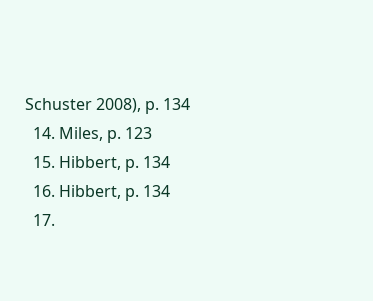Schuster 2008), p. 134
  14. Miles, p. 123
  15. Hibbert, p. 134
  16. Hibbert, p. 134
  17.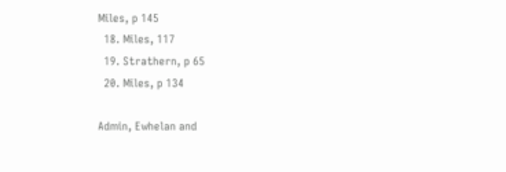Miles, p 145
  18. Miles, 117
  19. Strathern, p 65
  20. Miles, p 134

Admin, Ewhelan and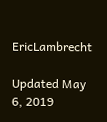EricLambrecht

Updated May 6, 2019